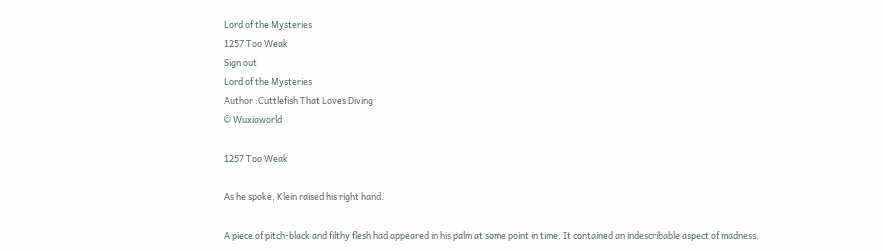Lord of the Mysteries
1257 Too Weak
Sign out
Lord of the Mysteries
Author :Cuttlefish That Loves Diving
© Wuxiaworld

1257 Too Weak

As he spoke, Klein raised his right hand.

A piece of pitch-black and filthy flesh had appeared in his palm at some point in time. It contained an indescribable aspect of madness.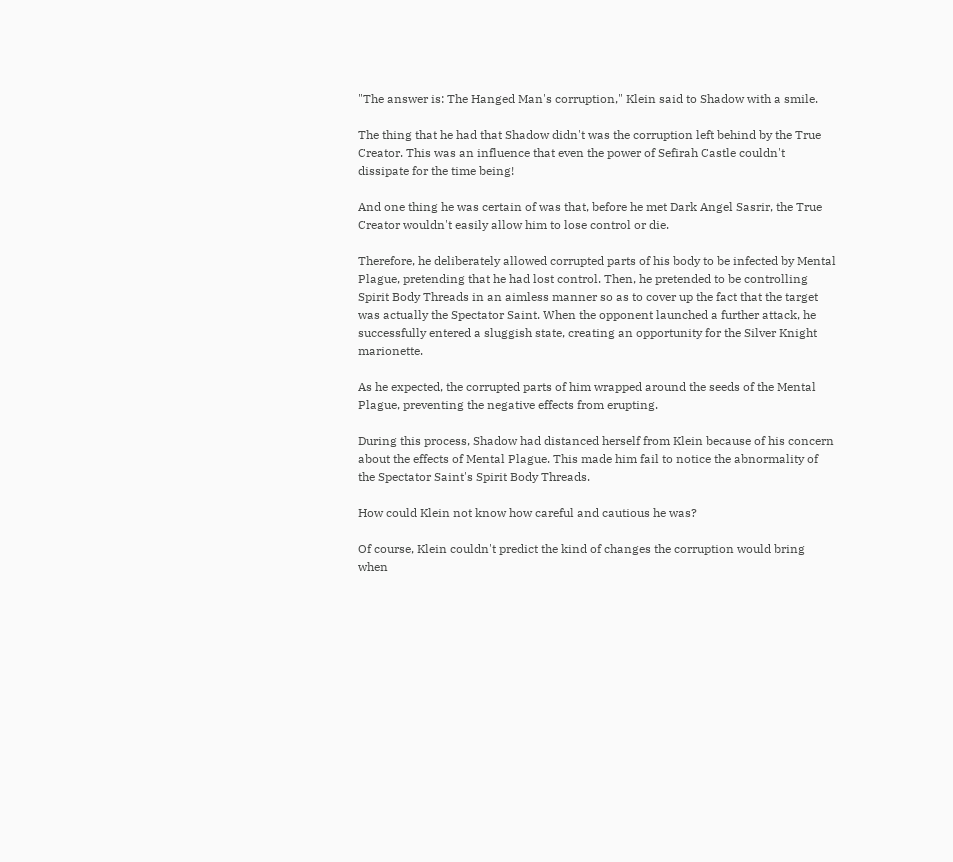"The answer is: The Hanged Man's corruption," Klein said to Shadow with a smile.

The thing that he had that Shadow didn't was the corruption left behind by the True Creator. This was an influence that even the power of Sefirah Castle couldn't dissipate for the time being!

And one thing he was certain of was that, before he met Dark Angel Sasrir, the True Creator wouldn't easily allow him to lose control or die.

Therefore, he deliberately allowed corrupted parts of his body to be infected by Mental Plague, pretending that he had lost control. Then, he pretended to be controlling Spirit Body Threads in an aimless manner so as to cover up the fact that the target was actually the Spectator Saint. When the opponent launched a further attack, he successfully entered a sluggish state, creating an opportunity for the Silver Knight marionette.

As he expected, the corrupted parts of him wrapped around the seeds of the Mental Plague, preventing the negative effects from erupting.

During this process, Shadow had distanced herself from Klein because of his concern about the effects of Mental Plague. This made him fail to notice the abnormality of the Spectator Saint's Spirit Body Threads.

How could Klein not know how careful and cautious he was?

Of course, Klein couldn't predict the kind of changes the corruption would bring when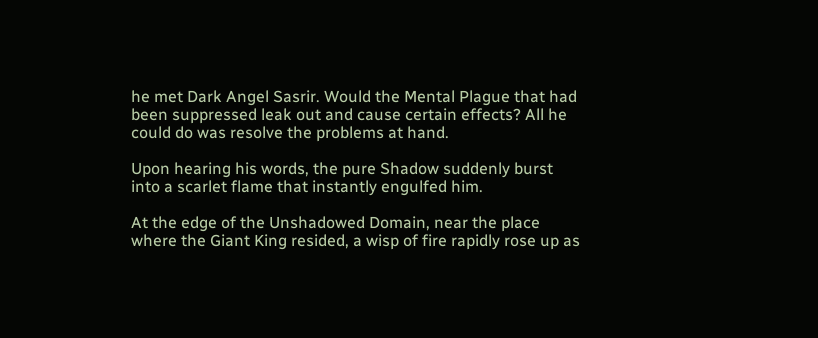he met Dark Angel Sasrir. Would the Mental Plague that had been suppressed leak out and cause certain effects? All he could do was resolve the problems at hand.

Upon hearing his words, the pure Shadow suddenly burst into a scarlet flame that instantly engulfed him.

At the edge of the Unshadowed Domain, near the place where the Giant King resided, a wisp of fire rapidly rose up as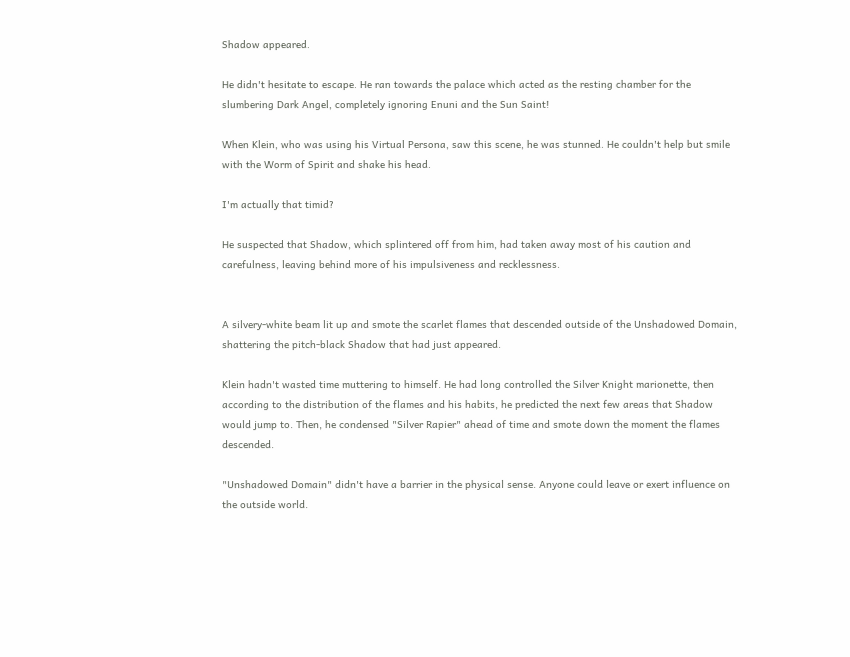Shadow appeared.

He didn't hesitate to escape. He ran towards the palace which acted as the resting chamber for the slumbering Dark Angel, completely ignoring Enuni and the Sun Saint!

When Klein, who was using his Virtual Persona, saw this scene, he was stunned. He couldn't help but smile with the Worm of Spirit and shake his head.

I'm actually that timid?

He suspected that Shadow, which splintered off from him, had taken away most of his caution and carefulness, leaving behind more of his impulsiveness and recklessness.


A silvery-white beam lit up and smote the scarlet flames that descended outside of the Unshadowed Domain, shattering the pitch-black Shadow that had just appeared.

Klein hadn't wasted time muttering to himself. He had long controlled the Silver Knight marionette, then according to the distribution of the flames and his habits, he predicted the next few areas that Shadow would jump to. Then, he condensed "Silver Rapier" ahead of time and smote down the moment the flames descended.

"Unshadowed Domain" didn't have a barrier in the physical sense. Anyone could leave or exert influence on the outside world.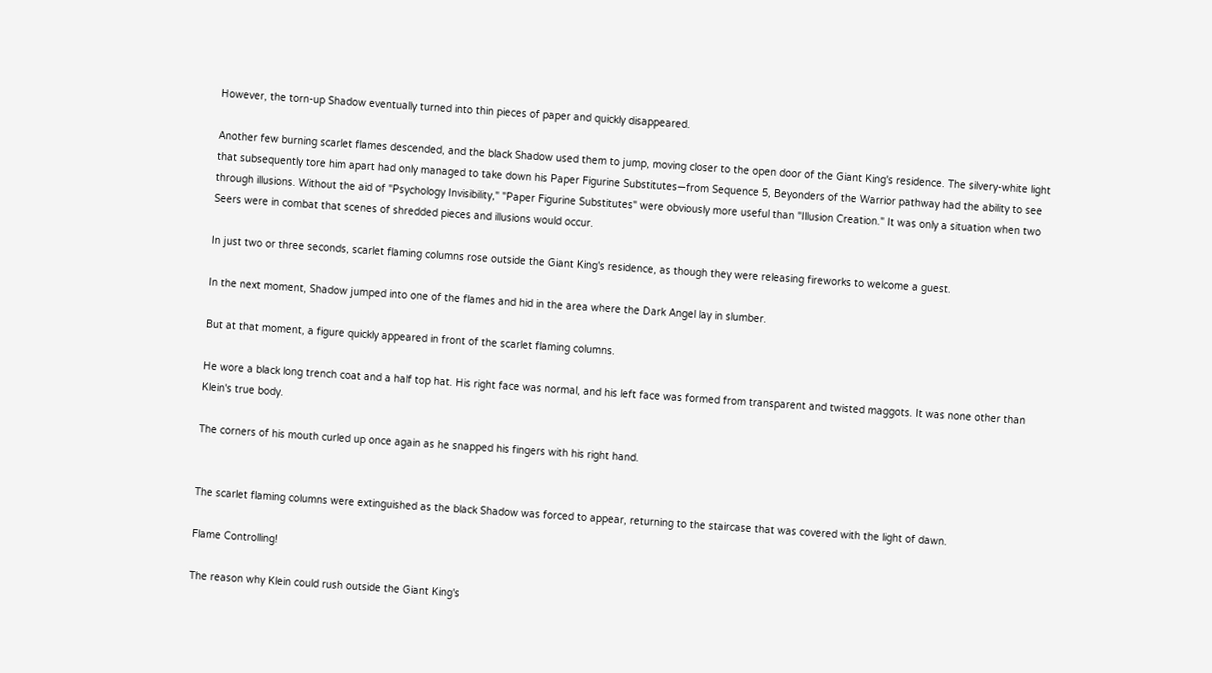However, the torn-up Shadow eventually turned into thin pieces of paper and quickly disappeared.

Another few burning scarlet flames descended, and the black Shadow used them to jump, moving closer to the open door of the Giant King's residence. The silvery-white light that subsequently tore him apart had only managed to take down his Paper Figurine Substitutes—from Sequence 5, Beyonders of the Warrior pathway had the ability to see through illusions. Without the aid of "Psychology Invisibility," "Paper Figurine Substitutes" were obviously more useful than "Illusion Creation." It was only a situation when two Seers were in combat that scenes of shredded pieces and illusions would occur.

In just two or three seconds, scarlet flaming columns rose outside the Giant King's residence, as though they were releasing fireworks to welcome a guest.

In the next moment, Shadow jumped into one of the flames and hid in the area where the Dark Angel lay in slumber.

But at that moment, a figure quickly appeared in front of the scarlet flaming columns.

He wore a black long trench coat and a half top hat. His right face was normal, and his left face was formed from transparent and twisted maggots. It was none other than Klein's true body.

The corners of his mouth curled up once again as he snapped his fingers with his right hand.


The scarlet flaming columns were extinguished as the black Shadow was forced to appear, returning to the staircase that was covered with the light of dawn.

Flame Controlling!

The reason why Klein could rush outside the Giant King's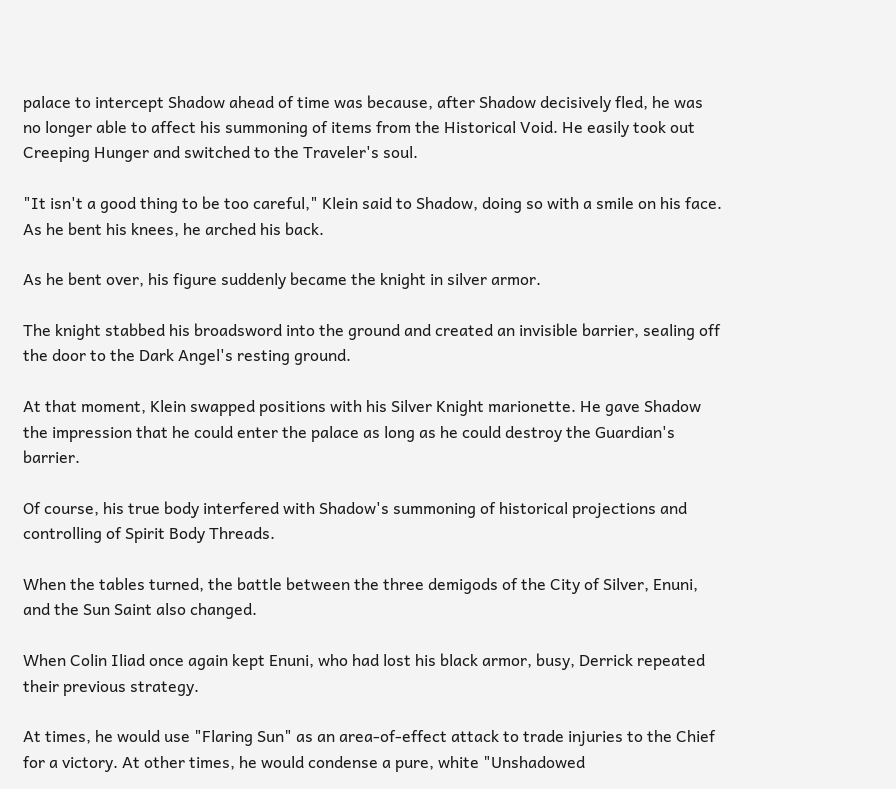palace to intercept Shadow ahead of time was because, after Shadow decisively fled, he was no longer able to affect his summoning of items from the Historical Void. He easily took out Creeping Hunger and switched to the Traveler's soul.

"It isn't a good thing to be too careful," Klein said to Shadow, doing so with a smile on his face. As he bent his knees, he arched his back.

As he bent over, his figure suddenly became the knight in silver armor.

The knight stabbed his broadsword into the ground and created an invisible barrier, sealing off the door to the Dark Angel's resting ground.

At that moment, Klein swapped positions with his Silver Knight marionette. He gave Shadow the impression that he could enter the palace as long as he could destroy the Guardian's barrier.

Of course, his true body interfered with Shadow's summoning of historical projections and controlling of Spirit Body Threads.

When the tables turned, the battle between the three demigods of the City of Silver, Enuni, and the Sun Saint also changed.

When Colin Iliad once again kept Enuni, who had lost his black armor, busy, Derrick repeated their previous strategy.

At times, he would use "Flaring Sun" as an area-of-effect attack to trade injuries to the Chief for a victory. At other times, he would condense a pure, white "Unshadowed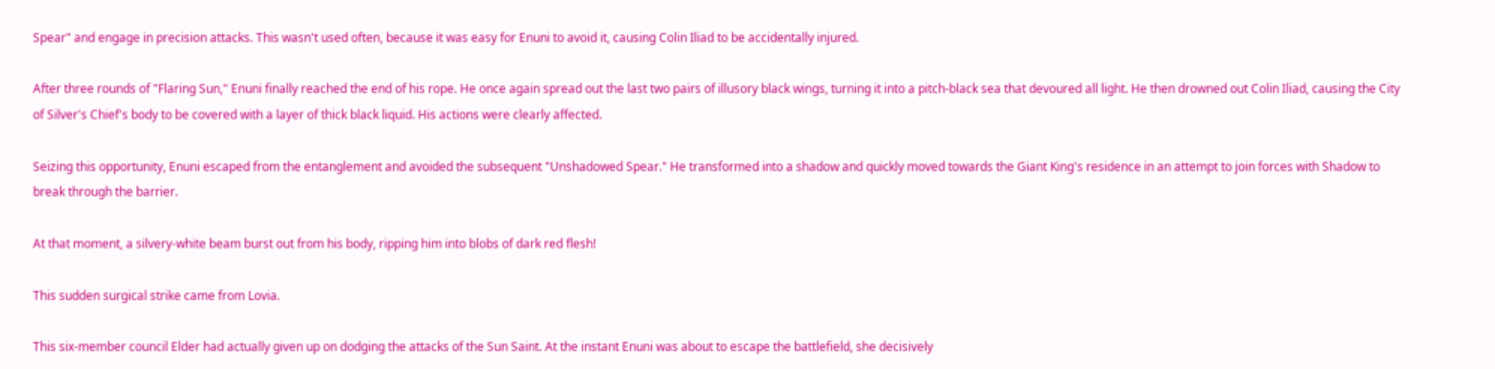Spear" and engage in precision attacks. This wasn't used often, because it was easy for Enuni to avoid it, causing Colin Iliad to be accidentally injured.

After three rounds of "Flaring Sun," Enuni finally reached the end of his rope. He once again spread out the last two pairs of illusory black wings, turning it into a pitch-black sea that devoured all light. He then drowned out Colin Iliad, causing the City of Silver's Chief's body to be covered with a layer of thick black liquid. His actions were clearly affected.

Seizing this opportunity, Enuni escaped from the entanglement and avoided the subsequent "Unshadowed Spear." He transformed into a shadow and quickly moved towards the Giant King's residence in an attempt to join forces with Shadow to break through the barrier.

At that moment, a silvery-white beam burst out from his body, ripping him into blobs of dark red flesh!

This sudden surgical strike came from Lovia.

This six-member council Elder had actually given up on dodging the attacks of the Sun Saint. At the instant Enuni was about to escape the battlefield, she decisively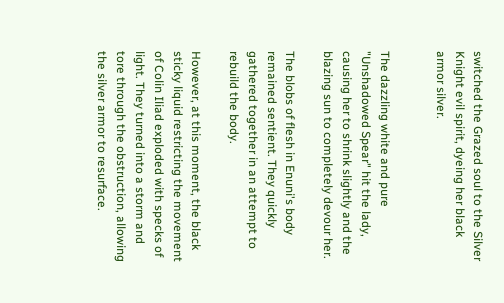switched the Grazed soul to the Silver Knight evil spirit, dyeing her black armor silver.


The dazzling white and pure "Unshadowed Spear" hit the lady, causing her to shrink slightly and the blazing sun to completely devour her.

The blobs of flesh in Enuni's body remained sentient. They quickly gathered together in an attempt to rebuild the body.

However, at this moment, the black sticky liquid restricting the movement of Colin Iliad exploded with specks of light. They turned into a storm and tore through the obstruction, allowing the silver armor to resurface.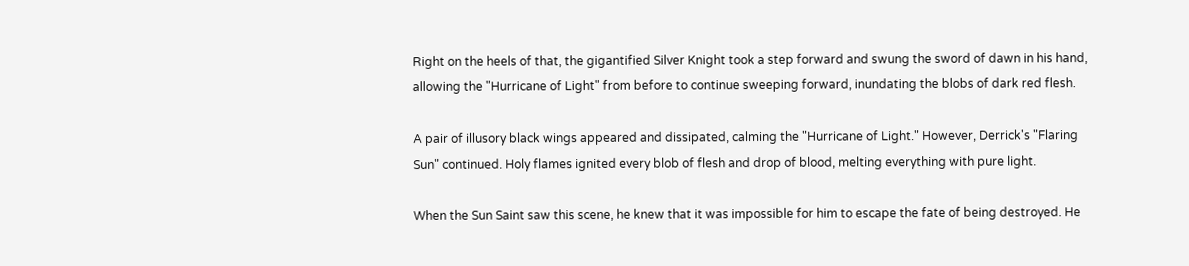Right on the heels of that, the gigantified Silver Knight took a step forward and swung the sword of dawn in his hand, allowing the "Hurricane of Light" from before to continue sweeping forward, inundating the blobs of dark red flesh.

A pair of illusory black wings appeared and dissipated, calming the "Hurricane of Light." However, Derrick's "Flaring Sun" continued. Holy flames ignited every blob of flesh and drop of blood, melting everything with pure light.

When the Sun Saint saw this scene, he knew that it was impossible for him to escape the fate of being destroyed. He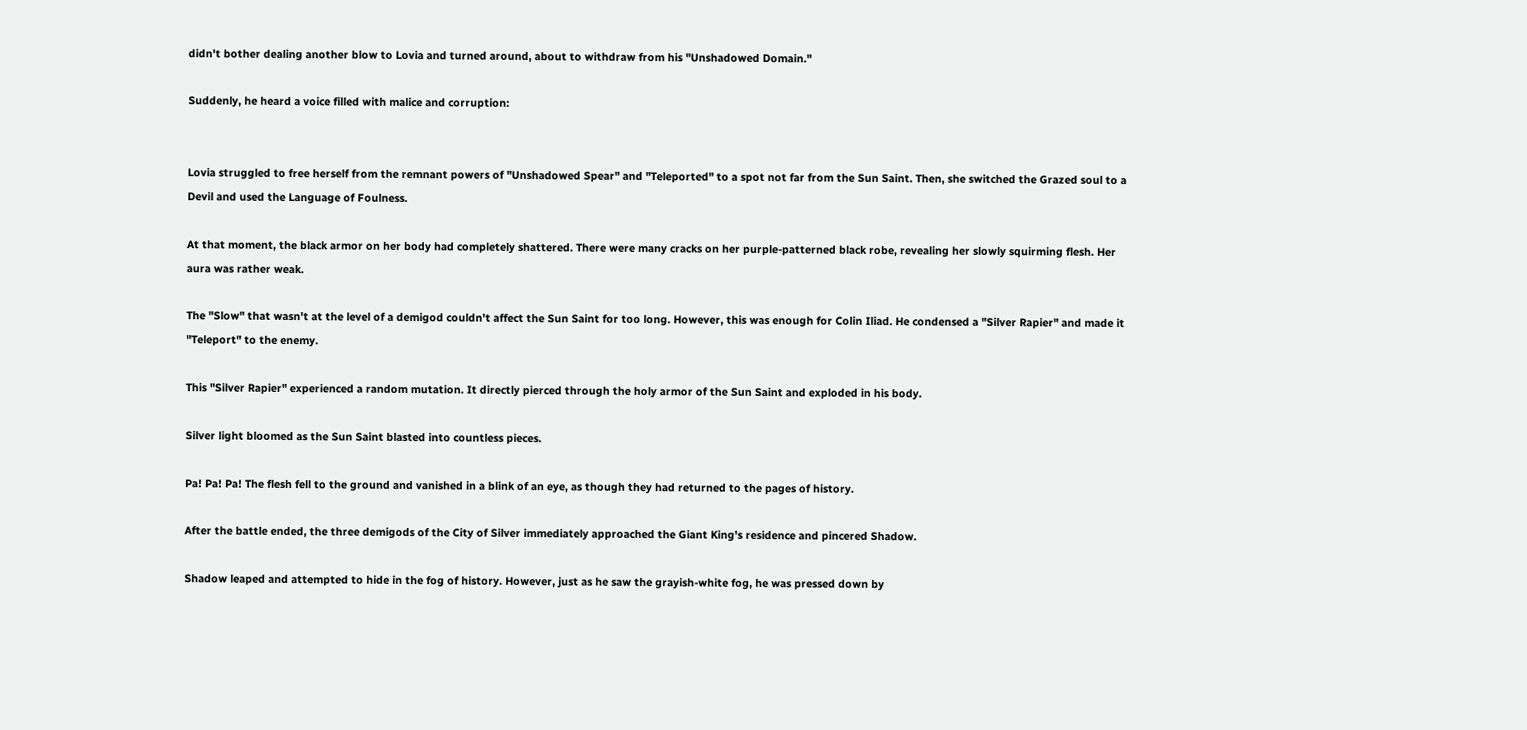didn't bother dealing another blow to Lovia and turned around, about to withdraw from his "Unshadowed Domain."

Suddenly, he heard a voice filled with malice and corruption:


Lovia struggled to free herself from the remnant powers of "Unshadowed Spear" and "Teleported" to a spot not far from the Sun Saint. Then, she switched the Grazed soul to a Devil and used the Language of Foulness.

At that moment, the black armor on her body had completely shattered. There were many cracks on her purple-patterned black robe, revealing her slowly squirming flesh. Her aura was rather weak.

The "Slow" that wasn't at the level of a demigod couldn't affect the Sun Saint for too long. However, this was enough for Colin Iliad. He condensed a "Silver Rapier" and made it "Teleport" to the enemy.

This "Silver Rapier" experienced a random mutation. It directly pierced through the holy armor of the Sun Saint and exploded in his body.

Silver light bloomed as the Sun Saint blasted into countless pieces.

Pa! Pa! Pa! The flesh fell to the ground and vanished in a blink of an eye, as though they had returned to the pages of history.

After the battle ended, the three demigods of the City of Silver immediately approached the Giant King's residence and pincered Shadow.

Shadow leaped and attempted to hide in the fog of history. However, just as he saw the grayish-white fog, he was pressed down by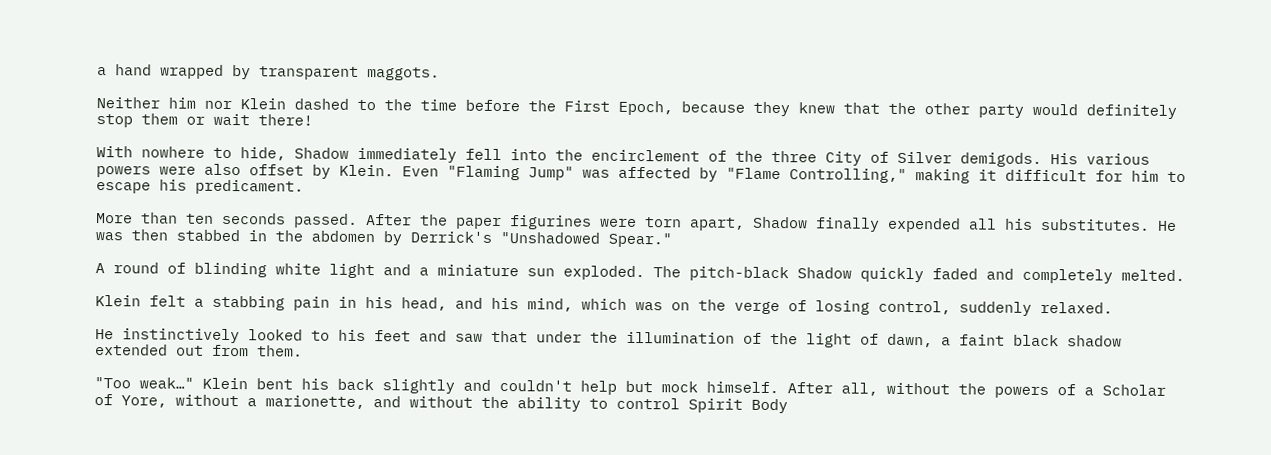a hand wrapped by transparent maggots.

Neither him nor Klein dashed to the time before the First Epoch, because they knew that the other party would definitely stop them or wait there!

With nowhere to hide, Shadow immediately fell into the encirclement of the three City of Silver demigods. His various powers were also offset by Klein. Even "Flaming Jump" was affected by "Flame Controlling," making it difficult for him to escape his predicament.

More than ten seconds passed. After the paper figurines were torn apart, Shadow finally expended all his substitutes. He was then stabbed in the abdomen by Derrick's "Unshadowed Spear."

A round of blinding white light and a miniature sun exploded. The pitch-black Shadow quickly faded and completely melted.

Klein felt a stabbing pain in his head, and his mind, which was on the verge of losing control, suddenly relaxed.

He instinctively looked to his feet and saw that under the illumination of the light of dawn, a faint black shadow extended out from them.

"Too weak…" Klein bent his back slightly and couldn't help but mock himself. After all, without the powers of a Scholar of Yore, without a marionette, and without the ability to control Spirit Body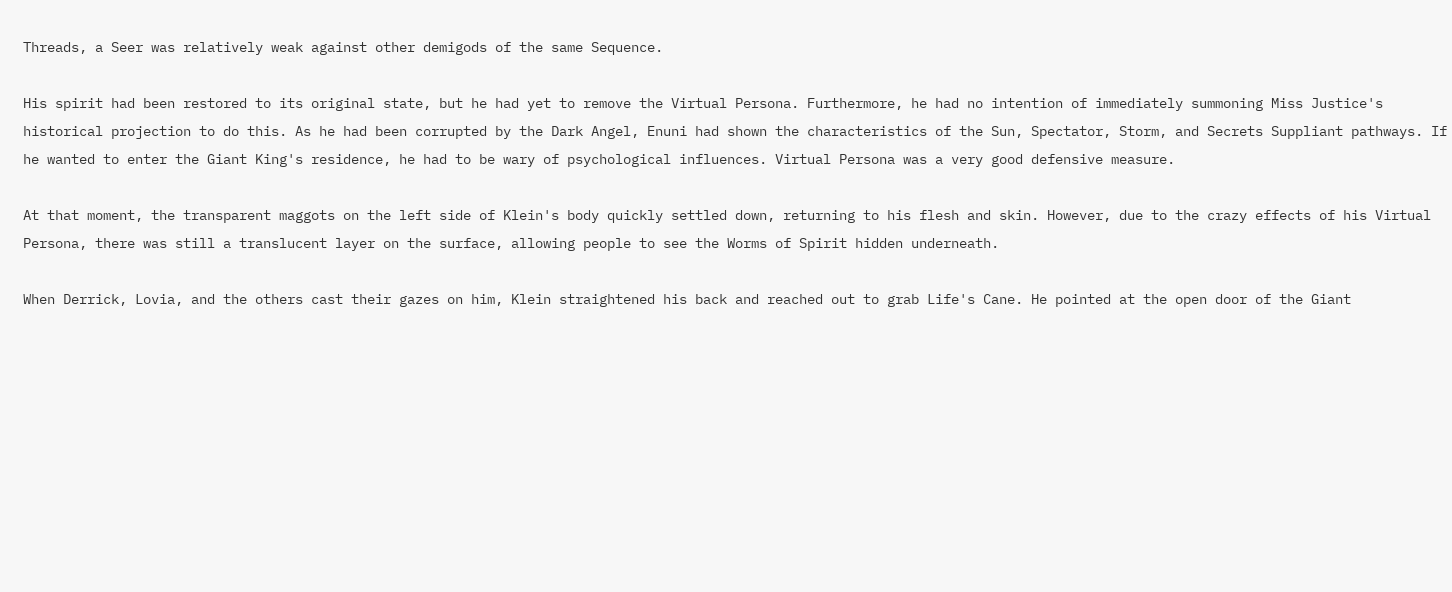Threads, a Seer was relatively weak against other demigods of the same Sequence.

His spirit had been restored to its original state, but he had yet to remove the Virtual Persona. Furthermore, he had no intention of immediately summoning Miss Justice's historical projection to do this. As he had been corrupted by the Dark Angel, Enuni had shown the characteristics of the Sun, Spectator, Storm, and Secrets Suppliant pathways. If he wanted to enter the Giant King's residence, he had to be wary of psychological influences. Virtual Persona was a very good defensive measure.

At that moment, the transparent maggots on the left side of Klein's body quickly settled down, returning to his flesh and skin. However, due to the crazy effects of his Virtual Persona, there was still a translucent layer on the surface, allowing people to see the Worms of Spirit hidden underneath.

When Derrick, Lovia, and the others cast their gazes on him, Klein straightened his back and reached out to grab Life's Cane. He pointed at the open door of the Giant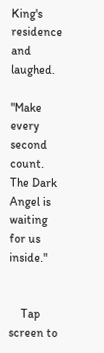King's residence and laughed.

"Make every second count. The Dark Angel is waiting for us inside."


    Tap screen to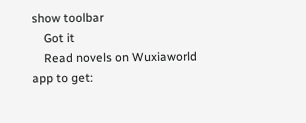show toolbar
    Got it
    Read novels on Wuxiaworld app to get: